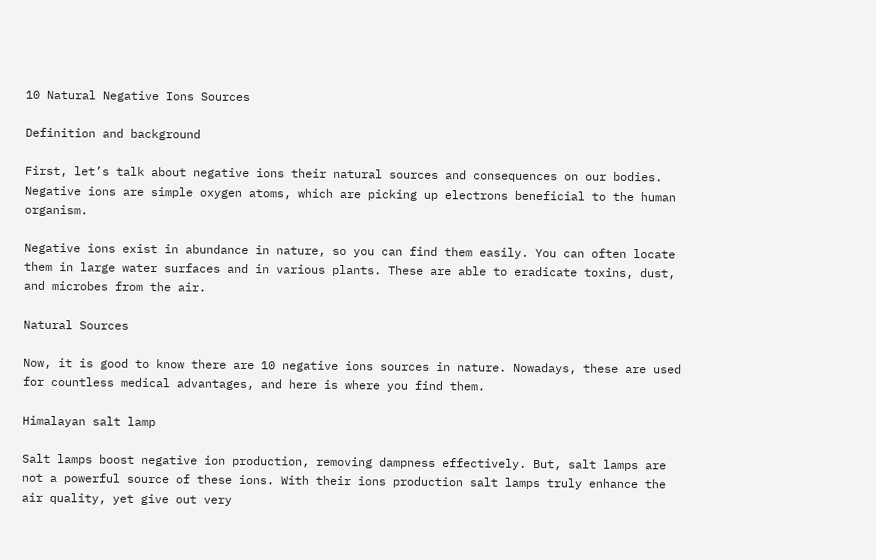10 Natural Negative Ions Sources

Definition and background

First, let’s talk about negative ions their natural sources and consequences on our bodies. Negative ions are simple oxygen atoms, which are picking up electrons beneficial to the human organism.

Negative ions exist in abundance in nature, so you can find them easily. You can often locate them in large water surfaces and in various plants. These are able to eradicate toxins, dust, and microbes from the air.

Natural Sources

Now, it is good to know there are 10 negative ions sources in nature. Nowadays, these are used for countless medical advantages, and here is where you find them.

Himalayan salt lamp

Salt lamps boost negative ion production, removing dampness effectively. But, salt lamps are not a powerful source of these ions. With their ions production salt lamps truly enhance the air quality, yet give out very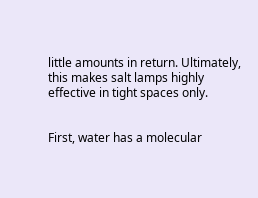little amounts in return. Ultimately, this makes salt lamps highly effective in tight spaces only.


First, water has a molecular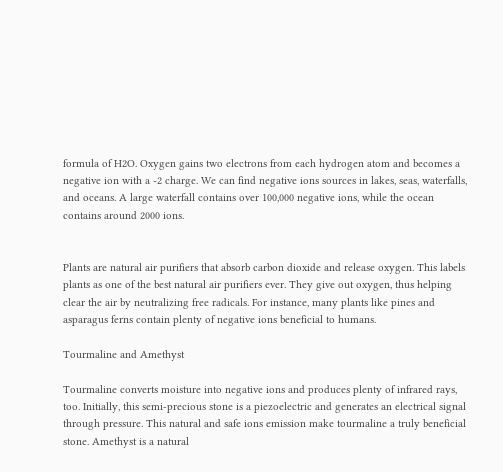formula of H2O. Oxygen gains two electrons from each hydrogen atom and becomes a negative ion with a -2 charge. We can find negative ions sources in lakes, seas, waterfalls, and oceans. A large waterfall contains over 100,000 negative ions, while the ocean contains around 2000 ions.


Plants are natural air purifiers that absorb carbon dioxide and release oxygen. This labels plants as one of the best natural air purifiers ever. They give out oxygen, thus helping clear the air by neutralizing free radicals. For instance, many plants like pines and asparagus ferns contain plenty of negative ions beneficial to humans.

Tourmaline and Amethyst

Tourmaline converts moisture into negative ions and produces plenty of infrared rays, too. Initially, this semi-precious stone is a piezoelectric and generates an electrical signal through pressure. This natural and safe ions emission make tourmaline a truly beneficial stone. Amethyst is a natural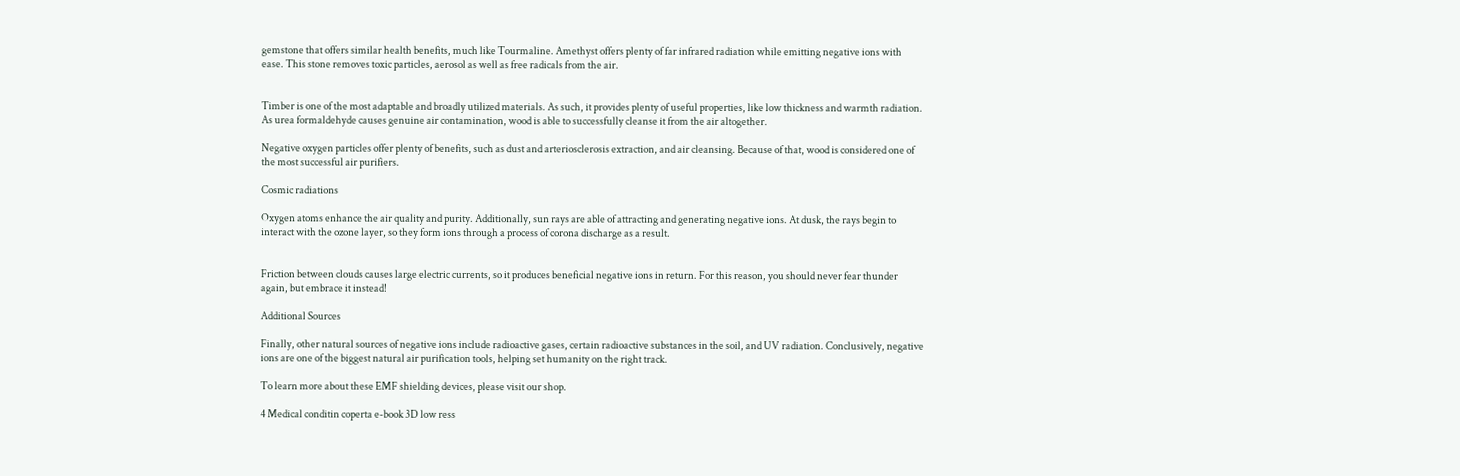gemstone that offers similar health benefits, much like Tourmaline. Amethyst offers plenty of far infrared radiation while emitting negative ions with ease. This stone removes toxic particles, aerosol as well as free radicals from the air.


Timber is one of the most adaptable and broadly utilized materials. As such, it provides plenty of useful properties, like low thickness and warmth radiation. As urea formaldehyde causes genuine air contamination, wood is able to successfully cleanse it from the air altogether.

Negative oxygen particles offer plenty of benefits, such as dust and arteriosclerosis extraction, and air cleansing. Because of that, wood is considered one of the most successful air purifiers.

Cosmic radiations

Oxygen atoms enhance the air quality and purity. Additionally, sun rays are able of attracting and generating negative ions. At dusk, the rays begin to interact with the ozone layer, so they form ions through a process of corona discharge as a result.


Friction between clouds causes large electric currents, so it produces beneficial negative ions in return. For this reason, you should never fear thunder again, but embrace it instead!

Additional Sources

Finally, other natural sources of negative ions include radioactive gases, certain radioactive substances in the soil, and UV radiation. Conclusively, negative ions are one of the biggest natural air purification tools, helping set humanity on the right track.

To learn more about these EMF shielding devices, please visit our shop.

4 Medical conditin coperta e-book 3D low ress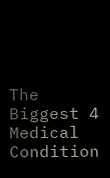The Biggest 4  Medical Condition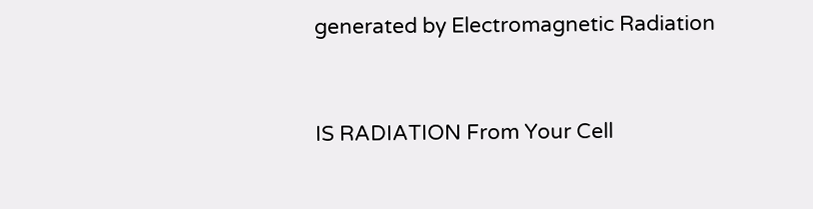generated by Electromagnetic Radiation


IS RADIATION From Your Cell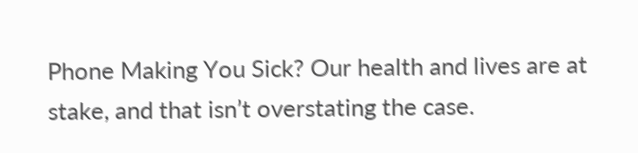Phone Making You Sick? Our health and lives are at stake, and that isn’t overstating the case.